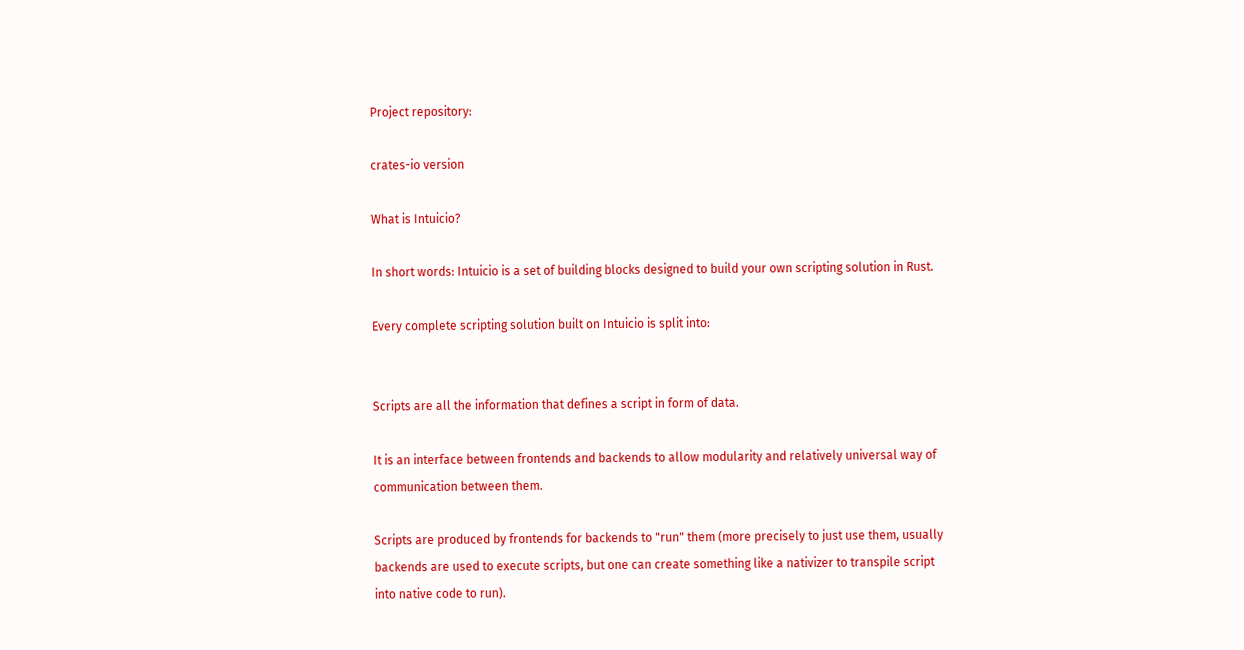Project repository:

crates-io version

What is Intuicio?

In short words: Intuicio is a set of building blocks designed to build your own scripting solution in Rust.

Every complete scripting solution built on Intuicio is split into:


Scripts are all the information that defines a script in form of data.

It is an interface between frontends and backends to allow modularity and relatively universal way of communication between them.

Scripts are produced by frontends for backends to "run" them (more precisely to just use them, usually backends are used to execute scripts, but one can create something like a nativizer to transpile script into native code to run).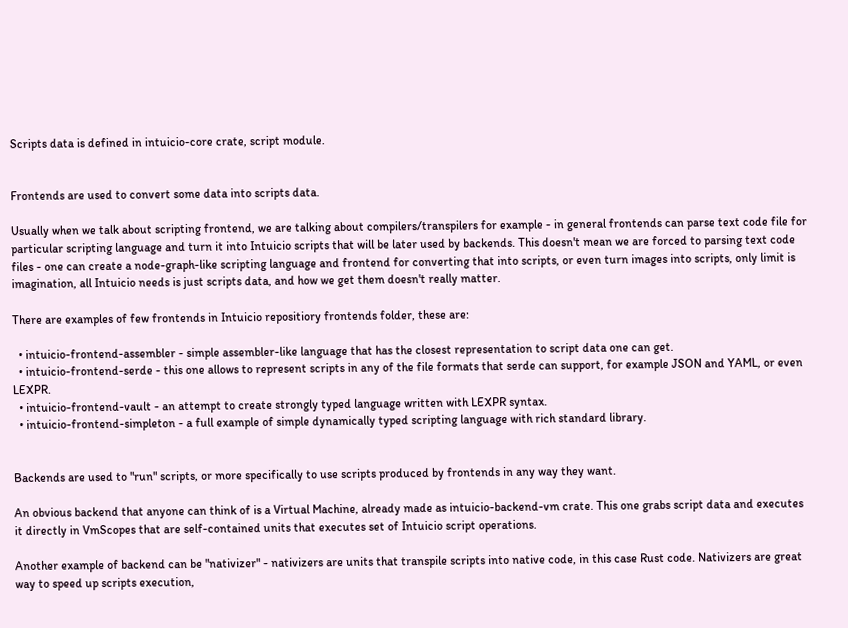Scripts data is defined in intuicio-core crate, script module.


Frontends are used to convert some data into scripts data.

Usually when we talk about scripting frontend, we are talking about compilers/transpilers for example - in general frontends can parse text code file for particular scripting language and turn it into Intuicio scripts that will be later used by backends. This doesn't mean we are forced to parsing text code files - one can create a node-graph-like scripting language and frontend for converting that into scripts, or even turn images into scripts, only limit is imagination, all Intuicio needs is just scripts data, and how we get them doesn't really matter.

There are examples of few frontends in Intuicio repositiory frontends folder, these are:

  • intuicio-frontend-assembler - simple assembler-like language that has the closest representation to script data one can get.
  • intuicio-frontend-serde - this one allows to represent scripts in any of the file formats that serde can support, for example JSON and YAML, or even LEXPR.
  • intuicio-frontend-vault - an attempt to create strongly typed language written with LEXPR syntax.
  • intuicio-frontend-simpleton - a full example of simple dynamically typed scripting language with rich standard library.


Backends are used to "run" scripts, or more specifically to use scripts produced by frontends in any way they want.

An obvious backend that anyone can think of is a Virtual Machine, already made as intuicio-backend-vm crate. This one grabs script data and executes it directly in VmScopes that are self-contained units that executes set of Intuicio script operations.

Another example of backend can be "nativizer" - nativizers are units that transpile scripts into native code, in this case Rust code. Nativizers are great way to speed up scripts execution,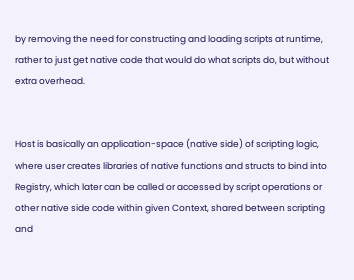by removing the need for constructing and loading scripts at runtime, rather to just get native code that would do what scripts do, but without extra overhead.


Host is basically an application-space (native side) of scripting logic, where user creates libraries of native functions and structs to bind into Registry, which later can be called or accessed by script operations or other native side code within given Context, shared between scripting and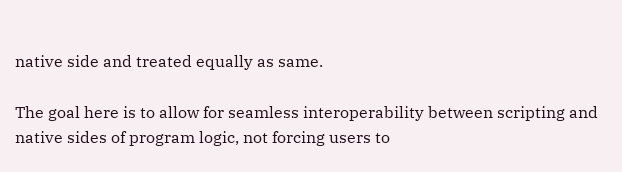native side and treated equally as same.

The goal here is to allow for seamless interoperability between scripting and native sides of program logic, not forcing users to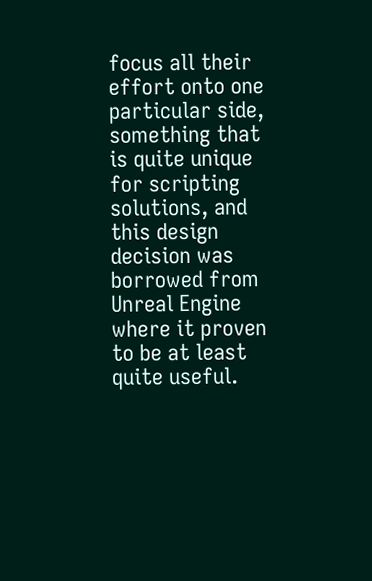focus all their effort onto one particular side, something that is quite unique for scripting solutions, and this design decision was borrowed from Unreal Engine where it proven to be at least quite useful.